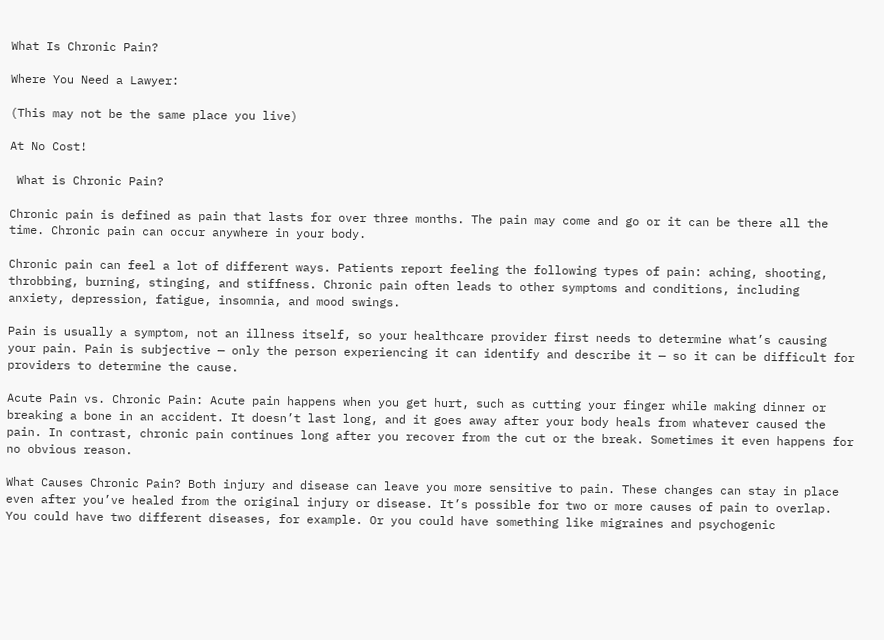What Is Chronic Pain?

Where You Need a Lawyer:

(This may not be the same place you live)

At No Cost!

 What is Chronic Pain?

Chronic pain is defined as pain that lasts for over three months. The pain may come and go or it can be there all the time. Chronic pain can occur anywhere in your body.

Chronic pain can feel a lot of different ways. Patients report feeling the following types of pain: aching, shooting, throbbing, burning, stinging, and stiffness. Chronic pain often leads to other symptoms and conditions, including anxiety, depression, fatigue, insomnia, and mood swings.

Pain is usually a symptom, not an illness itself, so your healthcare provider first needs to determine what’s causing your pain. Pain is subjective — only the person experiencing it can identify and describe it — so it can be difficult for providers to determine the cause.

Acute Pain vs. Chronic Pain: Acute pain happens when you get hurt, such as cutting your finger while making dinner or breaking a bone in an accident. It doesn’t last long, and it goes away after your body heals from whatever caused the pain. In contrast, chronic pain continues long after you recover from the cut or the break. Sometimes it even happens for no obvious reason.

What Causes Chronic Pain? Both injury and disease can leave you more sensitive to pain. These changes can stay in place even after you’ve healed from the original injury or disease. It’s possible for two or more causes of pain to overlap. You could have two different diseases, for example. Or you could have something like migraines and psychogenic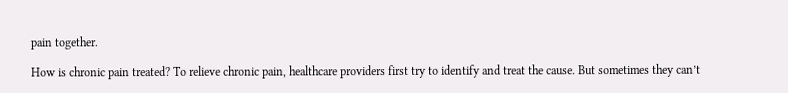pain together.

How is chronic pain treated? To relieve chronic pain, healthcare providers first try to identify and treat the cause. But sometimes they can’t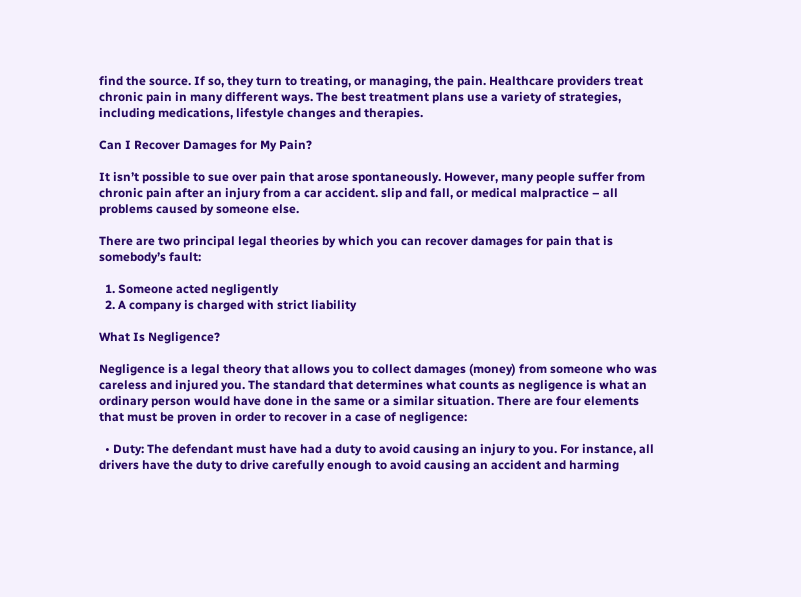find the source. If so, they turn to treating, or managing, the pain. Healthcare providers treat chronic pain in many different ways. The best treatment plans use a variety of strategies, including medications, lifestyle changes and therapies.

Can I Recover Damages for My Pain?

It isn’t possible to sue over pain that arose spontaneously. However, many people suffer from chronic pain after an injury from a car accident. slip and fall, or medical malpractice – all problems caused by someone else.

There are two principal legal theories by which you can recover damages for pain that is somebody’s fault:

  1. Someone acted negligently
  2. A company is charged with strict liability

What Is Negligence?

Negligence is a legal theory that allows you to collect damages (money) from someone who was careless and injured you. The standard that determines what counts as negligence is what an ordinary person would have done in the same or a similar situation. There are four elements that must be proven in order to recover in a case of negligence:

  • Duty: The defendant must have had a duty to avoid causing an injury to you. For instance, all drivers have the duty to drive carefully enough to avoid causing an accident and harming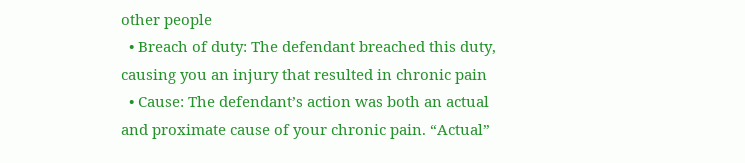other people
  • Breach of duty: The defendant breached this duty, causing you an injury that resulted in chronic pain
  • Cause: The defendant’s action was both an actual and proximate cause of your chronic pain. “Actual”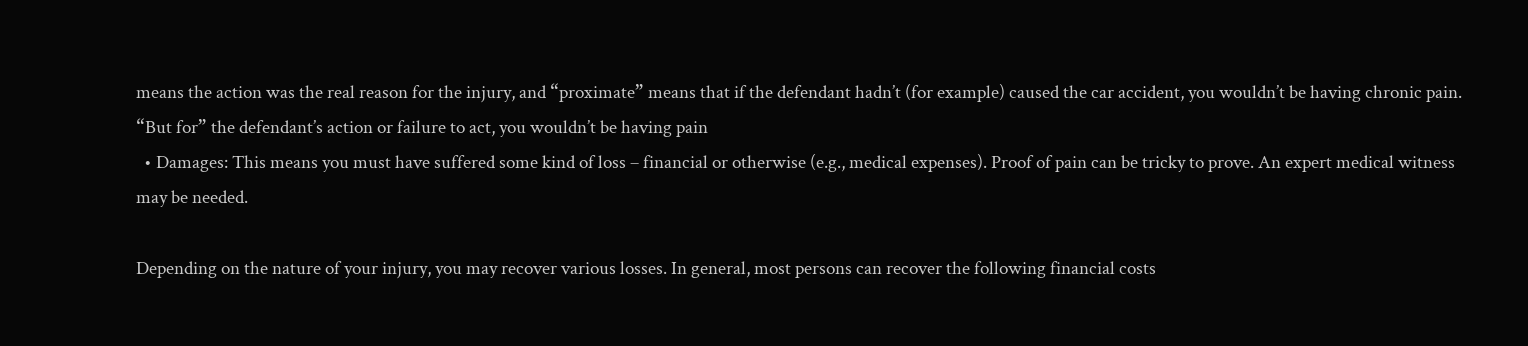means the action was the real reason for the injury, and “proximate” means that if the defendant hadn’t (for example) caused the car accident, you wouldn’t be having chronic pain. “But for” the defendant’s action or failure to act, you wouldn’t be having pain
  • Damages: This means you must have suffered some kind of loss – financial or otherwise (e.g., medical expenses). Proof of pain can be tricky to prove. An expert medical witness may be needed.

Depending on the nature of your injury, you may recover various losses. In general, most persons can recover the following financial costs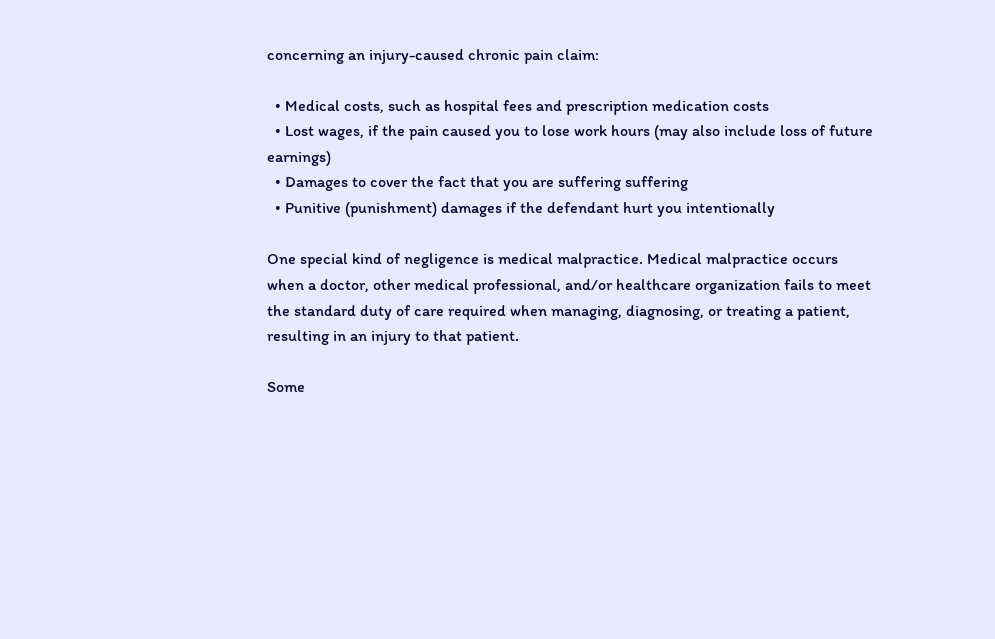concerning an injury-caused chronic pain claim:

  • Medical costs, such as hospital fees and prescription medication costs
  • Lost wages, if the pain caused you to lose work hours (may also include loss of future earnings)
  • Damages to cover the fact that you are suffering suffering
  • Punitive (punishment) damages if the defendant hurt you intentionally

One special kind of negligence is medical malpractice. Medical malpractice occurs when a doctor, other medical professional, and/or healthcare organization fails to meet the standard duty of care required when managing, diagnosing, or treating a patient, resulting in an injury to that patient.

Some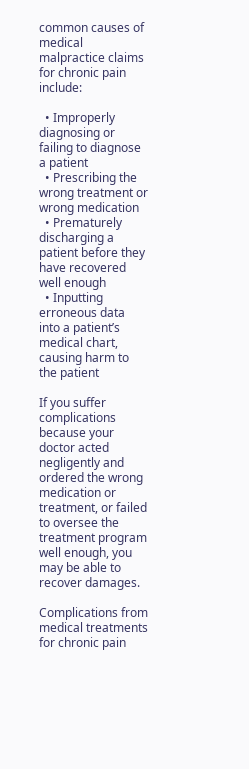common causes of medical malpractice claims for chronic pain include:

  • Improperly diagnosing or failing to diagnose a patient
  • Prescribing the wrong treatment or wrong medication
  • Prematurely discharging a patient before they have recovered well enough
  • Inputting erroneous data into a patient’s medical chart, causing harm to the patient

If you suffer complications because your doctor acted negligently and ordered the wrong medication or treatment, or failed to oversee the treatment program well enough, you may be able to recover damages.

Complications from medical treatments for chronic pain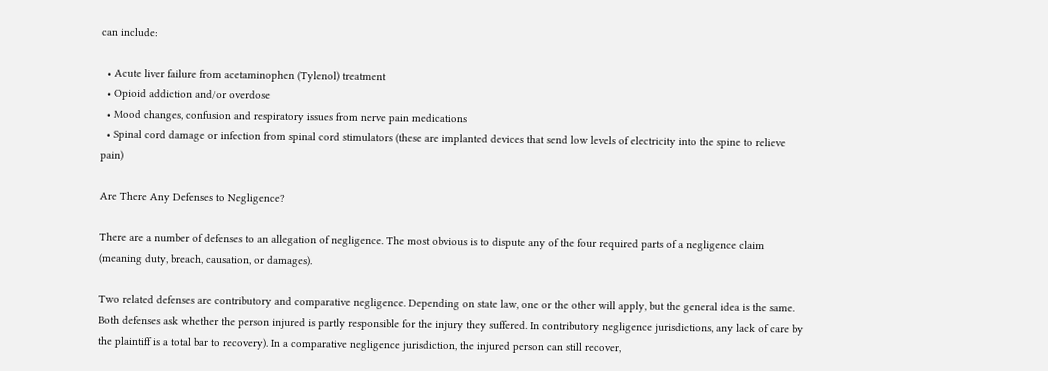can include:

  • Acute liver failure from acetaminophen (Tylenol) treatment
  • Opioid addiction and/or overdose
  • Mood changes, confusion and respiratory issues from nerve pain medications
  • Spinal cord damage or infection from spinal cord stimulators (these are implanted devices that send low levels of electricity into the spine to relieve pain)

Are There Any Defenses to Negligence?

There are a number of defenses to an allegation of negligence. The most obvious is to dispute any of the four required parts of a negligence claim (meaning duty, breach, causation, or damages).

Two related defenses are contributory and comparative negligence. Depending on state law, one or the other will apply, but the general idea is the same. Both defenses ask whether the person injured is partly responsible for the injury they suffered. In contributory negligence jurisdictions, any lack of care by the plaintiff is a total bar to recovery). In a comparative negligence jurisdiction, the injured person can still recover,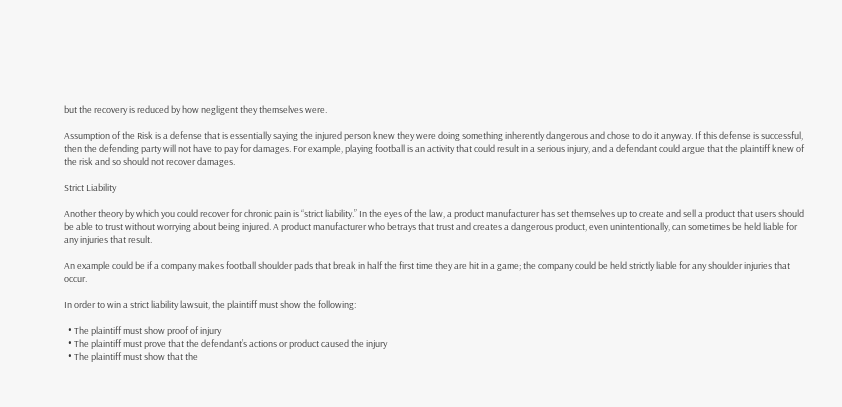but the recovery is reduced by how negligent they themselves were.

Assumption of the Risk is a defense that is essentially saying the injured person knew they were doing something inherently dangerous and chose to do it anyway. If this defense is successful, then the defending party will not have to pay for damages. For example, playing football is an activity that could result in a serious injury, and a defendant could argue that the plaintiff knew of the risk and so should not recover damages.

Strict Liability

Another theory by which you could recover for chronic pain is “strict liability.” In the eyes of the law, a product manufacturer has set themselves up to create and sell a product that users should be able to trust without worrying about being injured. A product manufacturer who betrays that trust and creates a dangerous product, even unintentionally, can sometimes be held liable for any injuries that result.

An example could be if a company makes football shoulder pads that break in half the first time they are hit in a game; the company could be held strictly liable for any shoulder injuries that occur.

In order to win a strict liability lawsuit, the plaintiff must show the following:

  • The plaintiff must show proof of injury
  • The plaintiff must prove that the defendant’s actions or product caused the injury
  • The plaintiff must show that the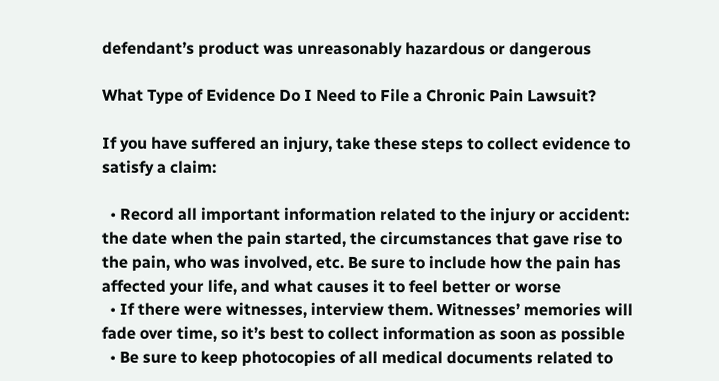defendant’s product was unreasonably hazardous or dangerous

What Type of Evidence Do I Need to File a Chronic Pain Lawsuit?

If you have suffered an injury, take these steps to collect evidence to satisfy a claim:

  • Record all important information related to the injury or accident: the date when the pain started, the circumstances that gave rise to the pain, who was involved, etc. Be sure to include how the pain has affected your life, and what causes it to feel better or worse
  • If there were witnesses, interview them. Witnesses’ memories will fade over time, so it’s best to collect information as soon as possible
  • Be sure to keep photocopies of all medical documents related to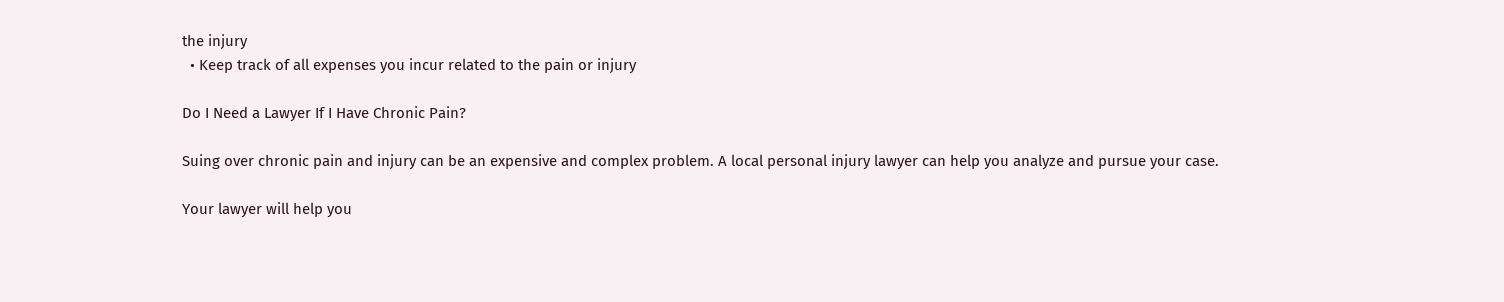the injury
  • Keep track of all expenses you incur related to the pain or injury

Do I Need a Lawyer If I Have Chronic Pain?

Suing over chronic pain and injury can be an expensive and complex problem. A local personal injury lawyer can help you analyze and pursue your case.

Your lawyer will help you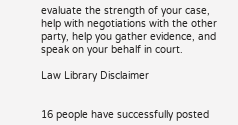evaluate the strength of your case, help with negotiations with the other party, help you gather evidence, and speak on your behalf in court.

Law Library Disclaimer


16 people have successfully posted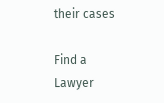their cases

Find a Lawyer